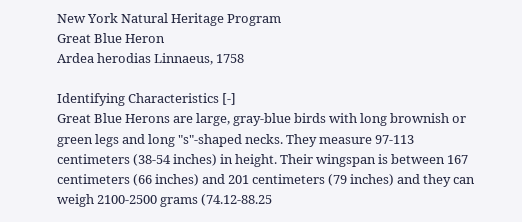New York Natural Heritage Program
Great Blue Heron
Ardea herodias Linnaeus, 1758

Identifying Characteristics [-]
Great Blue Herons are large, gray-blue birds with long brownish or green legs and long "s"-shaped necks. They measure 97-113 centimeters (38-54 inches) in height. Their wingspan is between 167 centimeters (66 inches) and 201 centimeters (79 inches) and they can weigh 2100-2500 grams (74.12-88.25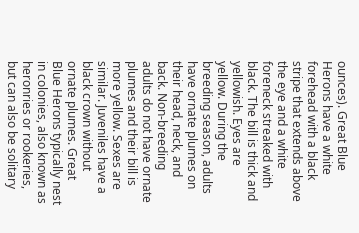ounces). Great Blue Herons have a white forehead with a black stripe that extends above the eye and a white foreneck streaked with black. The bill is thick and yellowish. Eyes are yellow. During the breeding season, adults have ornate plumes on their head, neck, and back. Non-breeding adults do not have ornate plumes and their bill is more yellow. Sexes are similar. Juveniles have a black crown without ornate plumes. Great Blue Herons typically nest in colonies, also known as heronries or rookeries, but can also be solitary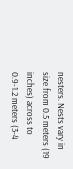nesters. Nests vary in size from 0.5 meters (19 inches) across to 0.9-1.2 meters (3-4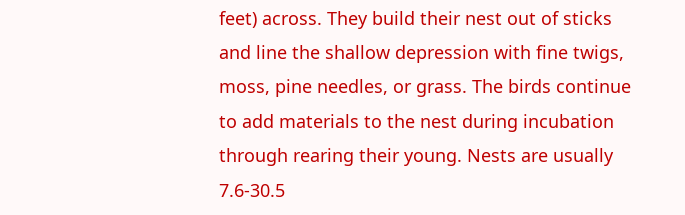feet) across. They build their nest out of sticks and line the shallow depression with fine twigs, moss, pine needles, or grass. The birds continue to add materials to the nest during incubation through rearing their young. Nests are usually 7.6-30.5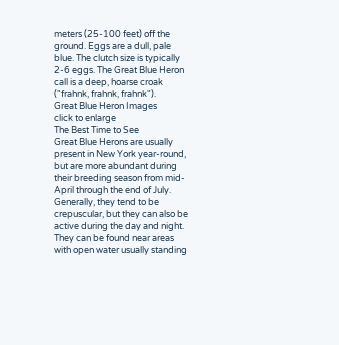meters (25-100 feet) off the ground. Eggs are a dull, pale blue. The clutch size is typically 2-6 eggs. The Great Blue Heron call is a deep, hoarse croak ("frahnk, frahnk, frahnk").
Great Blue Heron Images
click to enlarge
The Best Time to See
Great Blue Herons are usually present in New York year-round, but are more abundant during their breeding season from mid-April through the end of July. Generally, they tend to be crepuscular, but they can also be active during the day and night. They can be found near areas with open water usually standing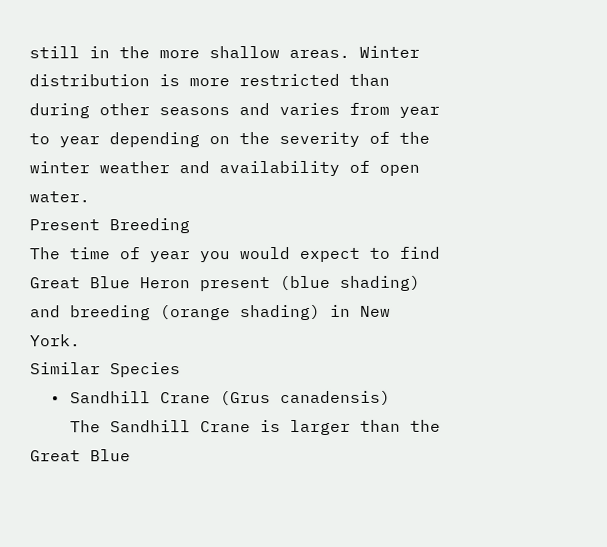still in the more shallow areas. Winter distribution is more restricted than during other seasons and varies from year to year depending on the severity of the winter weather and availability of open water.
Present Breeding
The time of year you would expect to find Great Blue Heron present (blue shading) and breeding (orange shading) in New York.
Similar Species
  • Sandhill Crane (Grus canadensis)
    The Sandhill Crane is larger than the Great Blue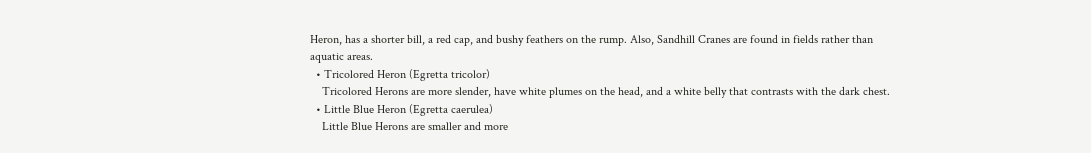Heron, has a shorter bill, a red cap, and bushy feathers on the rump. Also, Sandhill Cranes are found in fields rather than aquatic areas.
  • Tricolored Heron (Egretta tricolor)
    Tricolored Herons are more slender, have white plumes on the head, and a white belly that contrasts with the dark chest.
  • Little Blue Heron (Egretta caerulea)
    Little Blue Herons are smaller and more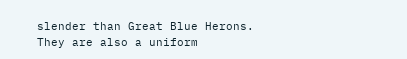slender than Great Blue Herons. They are also a uniform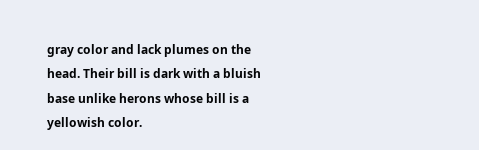gray color and lack plumes on the head. Their bill is dark with a bluish base unlike herons whose bill is a yellowish color.